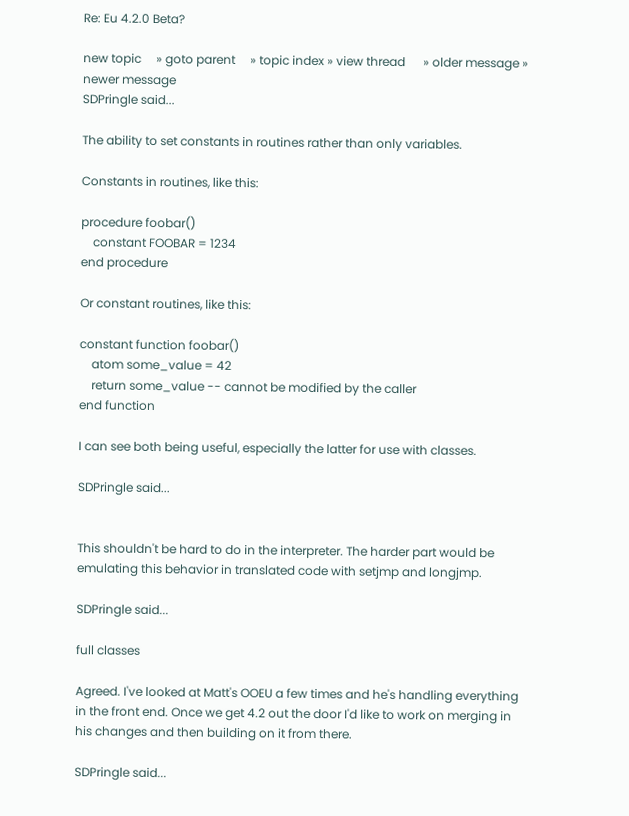Re: Eu 4.2.0 Beta?

new topic     » goto parent     » topic index » view thread      » older message » newer message
SDPringle said...

The ability to set constants in routines rather than only variables.

Constants in routines, like this:

procedure foobar()
    constant FOOBAR = 1234
end procedure

Or constant routines, like this:

constant function foobar()
    atom some_value = 42
    return some_value -- cannot be modified by the caller
end function

I can see both being useful, especially the latter for use with classes.

SDPringle said...


This shouldn't be hard to do in the interpreter. The harder part would be emulating this behavior in translated code with setjmp and longjmp.

SDPringle said...

full classes

Agreed. I've looked at Matt's OOEU a few times and he's handling everything in the front end. Once we get 4.2 out the door I'd like to work on merging in his changes and then building on it from there.

SDPringle said...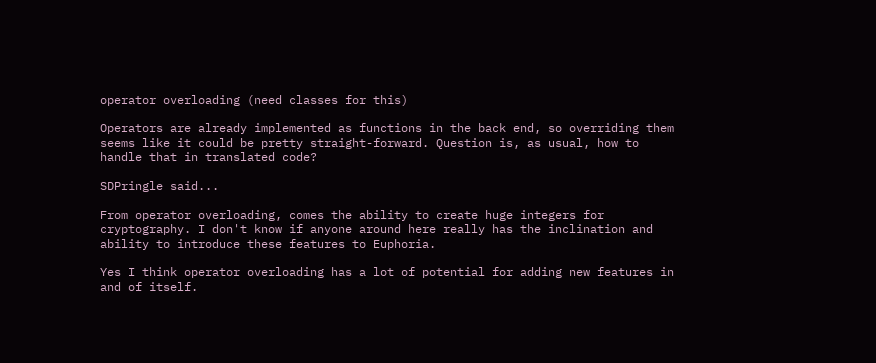operator overloading (need classes for this)

Operators are already implemented as functions in the back end, so overriding them seems like it could be pretty straight-forward. Question is, as usual, how to handle that in translated code?

SDPringle said...

From operator overloading, comes the ability to create huge integers for cryptography. I don't know if anyone around here really has the inclination and ability to introduce these features to Euphoria.

Yes I think operator overloading has a lot of potential for adding new features in and of itself.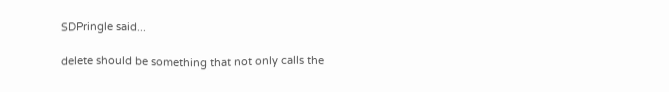SDPringle said...

delete should be something that not only calls the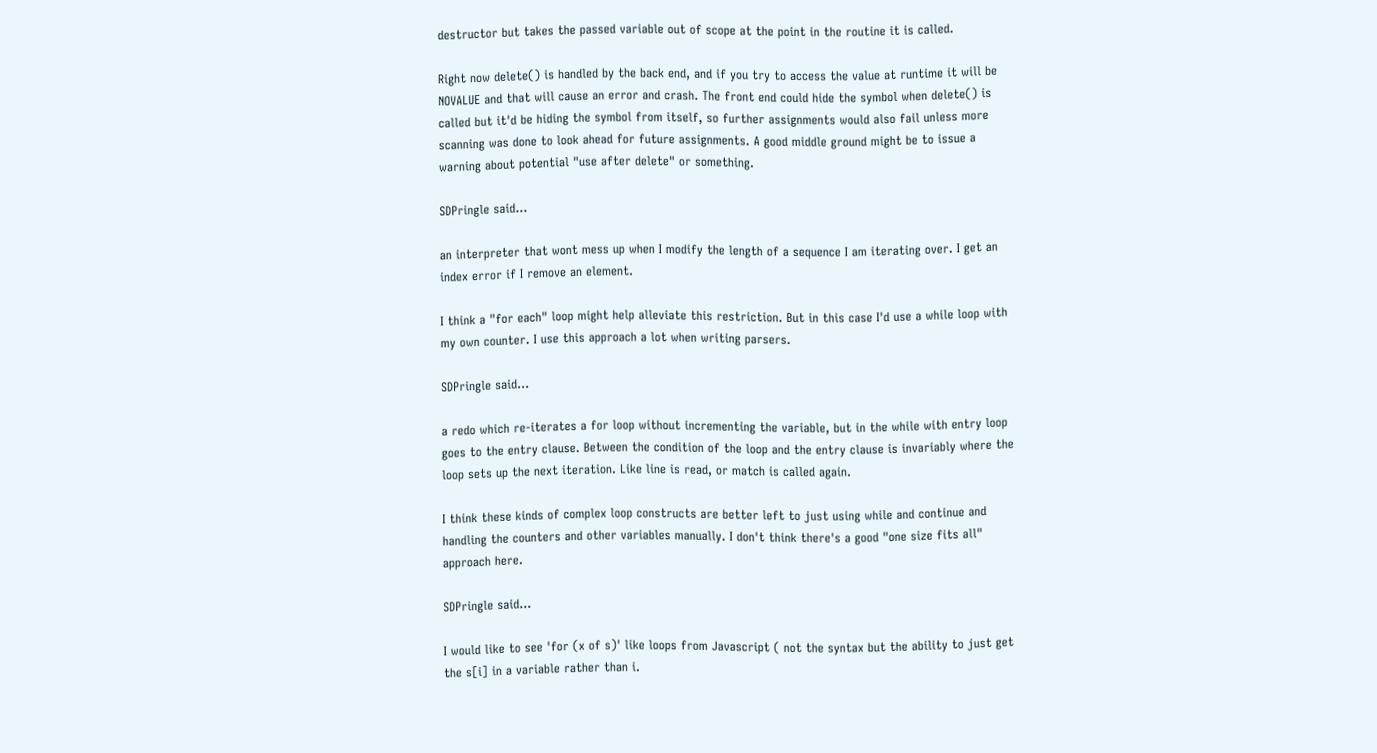destructor but takes the passed variable out of scope at the point in the routine it is called.

Right now delete() is handled by the back end, and if you try to access the value at runtime it will be NOVALUE and that will cause an error and crash. The front end could hide the symbol when delete() is called but it'd be hiding the symbol from itself, so further assignments would also fail unless more scanning was done to look ahead for future assignments. A good middle ground might be to issue a warning about potential "use after delete" or something.

SDPringle said...

an interpreter that wont mess up when I modify the length of a sequence I am iterating over. I get an index error if I remove an element.

I think a "for each" loop might help alleviate this restriction. But in this case I'd use a while loop with my own counter. I use this approach a lot when writing parsers.

SDPringle said...

a redo which re-iterates a for loop without incrementing the variable, but in the while with entry loop goes to the entry clause. Between the condition of the loop and the entry clause is invariably where the loop sets up the next iteration. Like line is read, or match is called again.

I think these kinds of complex loop constructs are better left to just using while and continue and handling the counters and other variables manually. I don't think there's a good "one size fits all" approach here.

SDPringle said...

I would like to see 'for (x of s)' like loops from Javascript ( not the syntax but the ability to just get the s[i] in a variable rather than i.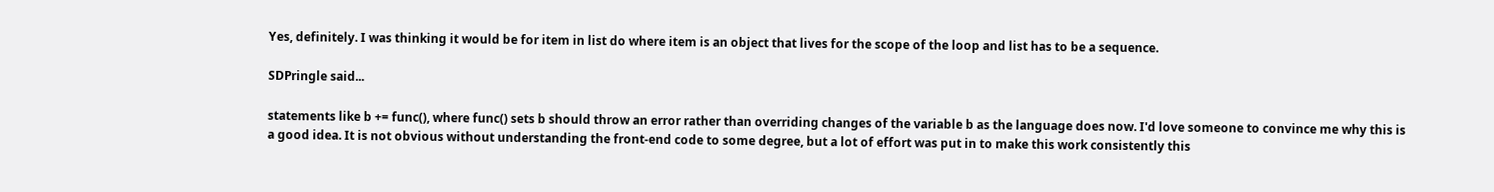Yes, definitely. I was thinking it would be for item in list do where item is an object that lives for the scope of the loop and list has to be a sequence.

SDPringle said...

statements like b += func(), where func() sets b should throw an error rather than overriding changes of the variable b as the language does now. I'd love someone to convince me why this is a good idea. It is not obvious without understanding the front-end code to some degree, but a lot of effort was put in to make this work consistently this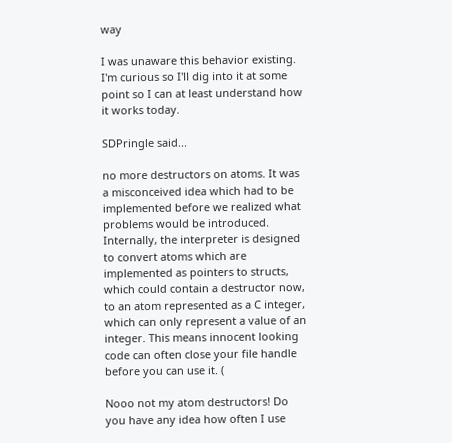way

I was unaware this behavior existing. I'm curious so I'll dig into it at some point so I can at least understand how it works today.

SDPringle said...

no more destructors on atoms. It was a misconceived idea which had to be implemented before we realized what problems would be introduced. Internally, the interpreter is designed to convert atoms which are implemented as pointers to structs, which could contain a destructor now, to an atom represented as a C integer, which can only represent a value of an integer. This means innocent looking code can often close your file handle before you can use it. (

Nooo not my atom destructors! Do you have any idea how often I use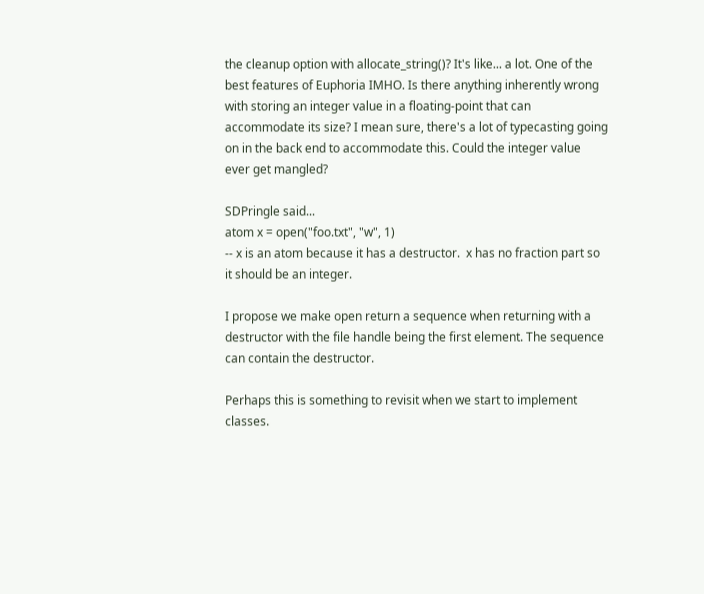the cleanup option with allocate_string()? It's like... a lot. One of the best features of Euphoria IMHO. Is there anything inherently wrong with storing an integer value in a floating-point that can accommodate its size? I mean sure, there's a lot of typecasting going on in the back end to accommodate this. Could the integer value ever get mangled?

SDPringle said...
atom x = open("foo.txt", "w", 1)
-- x is an atom because it has a destructor.  x has no fraction part so it should be an integer.

I propose we make open return a sequence when returning with a destructor with the file handle being the first element. The sequence can contain the destructor.

Perhaps this is something to revisit when we start to implement classes.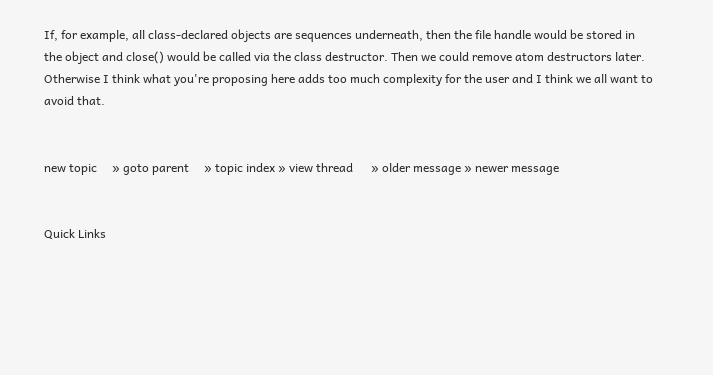If, for example, all class-declared objects are sequences underneath, then the file handle would be stored in the object and close() would be called via the class destructor. Then we could remove atom destructors later. Otherwise I think what you're proposing here adds too much complexity for the user and I think we all want to avoid that.


new topic     » goto parent     » topic index » view thread      » older message » newer message


Quick Links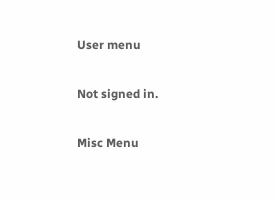User menu

Not signed in.

Misc Menu